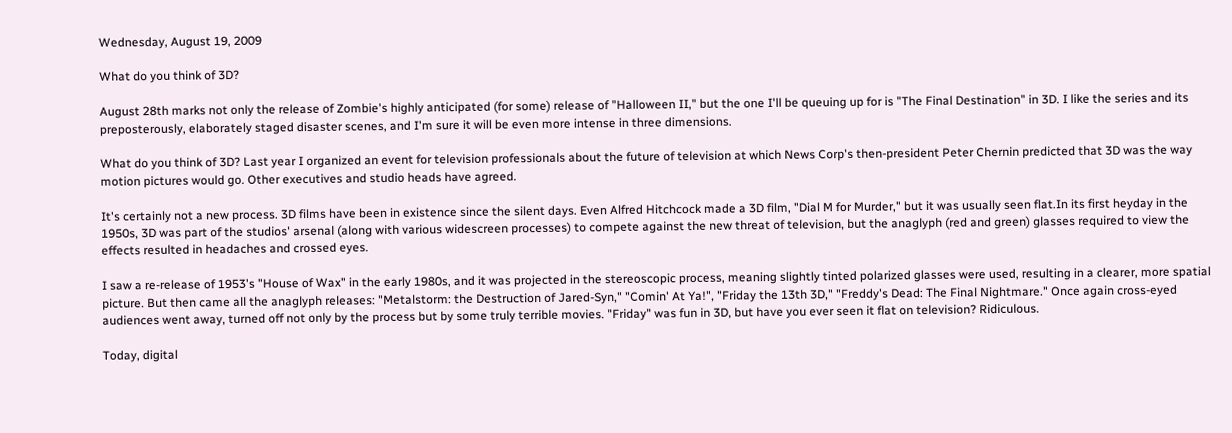Wednesday, August 19, 2009

What do you think of 3D?

August 28th marks not only the release of Zombie's highly anticipated (for some) release of "Halloween II," but the one I'll be queuing up for is "The Final Destination" in 3D. I like the series and its preposterously, elaborately staged disaster scenes, and I'm sure it will be even more intense in three dimensions.

What do you think of 3D? Last year I organized an event for television professionals about the future of television at which News Corp's then-president Peter Chernin predicted that 3D was the way motion pictures would go. Other executives and studio heads have agreed.

It's certainly not a new process. 3D films have been in existence since the silent days. Even Alfred Hitchcock made a 3D film, "Dial M for Murder," but it was usually seen flat.In its first heyday in the 1950s, 3D was part of the studios' arsenal (along with various widescreen processes) to compete against the new threat of television, but the anaglyph (red and green) glasses required to view the effects resulted in headaches and crossed eyes.

I saw a re-release of 1953's "House of Wax" in the early 1980s, and it was projected in the stereoscopic process, meaning slightly tinted polarized glasses were used, resulting in a clearer, more spatial picture. But then came all the anaglyph releases: "Metalstorm: the Destruction of Jared-Syn," "Comin' At Ya!", "Friday the 13th 3D," "Freddy's Dead: The Final Nightmare." Once again cross-eyed audiences went away, turned off not only by the process but by some truly terrible movies. "Friday" was fun in 3D, but have you ever seen it flat on television? Ridiculous.

Today, digital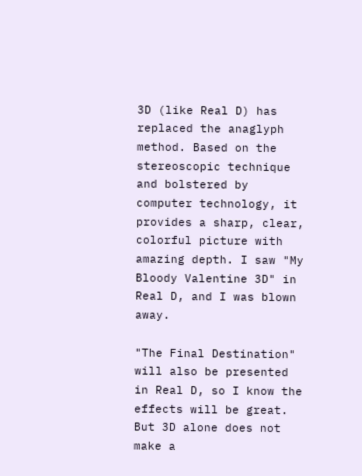3D (like Real D) has replaced the anaglyph method. Based on the stereoscopic technique and bolstered by computer technology, it provides a sharp, clear, colorful picture with amazing depth. I saw "My Bloody Valentine 3D" in Real D, and I was blown away.

"The Final Destination" will also be presented in Real D, so I know the effects will be great. But 3D alone does not make a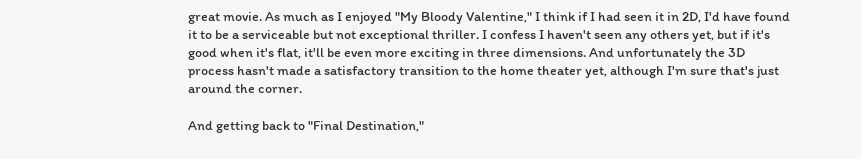great movie. As much as I enjoyed "My Bloody Valentine," I think if I had seen it in 2D, I'd have found it to be a serviceable but not exceptional thriller. I confess I haven't seen any others yet, but if it's good when it's flat, it'll be even more exciting in three dimensions. And unfortunately the 3D process hasn't made a satisfactory transition to the home theater yet, although I'm sure that's just around the corner.

And getting back to "Final Destination,"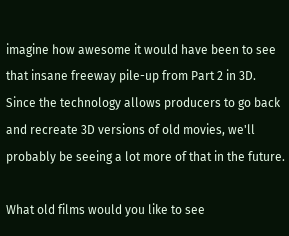imagine how awesome it would have been to see that insane freeway pile-up from Part 2 in 3D. Since the technology allows producers to go back and recreate 3D versions of old movies, we'll probably be seeing a lot more of that in the future.

What old films would you like to see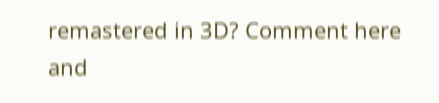remastered in 3D? Comment here and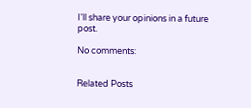I'll share your opinions in a future post.

No comments:


Related Posts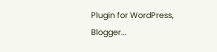Plugin for WordPress, Blogger...